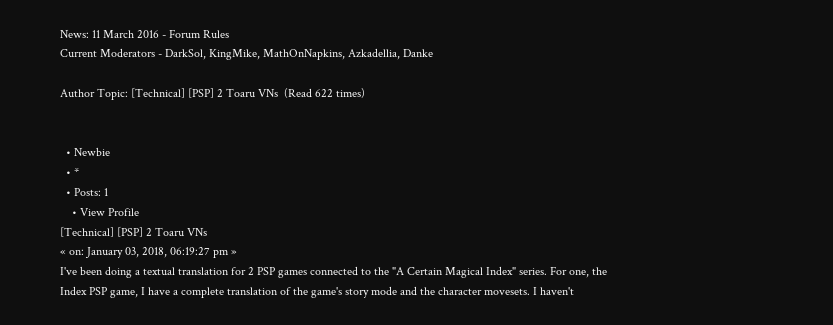News: 11 March 2016 - Forum Rules
Current Moderators - DarkSol, KingMike, MathOnNapkins, Azkadellia, Danke

Author Topic: [Technical] [PSP] 2 Toaru VNs  (Read 622 times)


  • Newbie
  • *
  • Posts: 1
    • View Profile
[Technical] [PSP] 2 Toaru VNs
« on: January 03, 2018, 06:19:27 pm »
I've been doing a textual translation for 2 PSP games connected to the "A Certain Magical Index" series. For one, the Index PSP game, I have a complete translation of the game's story mode and the character movesets. I haven't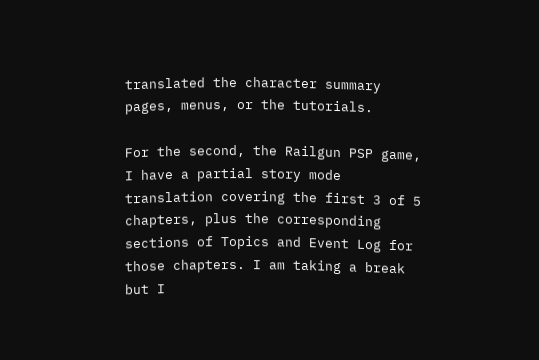translated the character summary pages, menus, or the tutorials.

For the second, the Railgun PSP game, I have a partial story mode translation covering the first 3 of 5 chapters, plus the corresponding sections of Topics and Event Log for those chapters. I am taking a break but I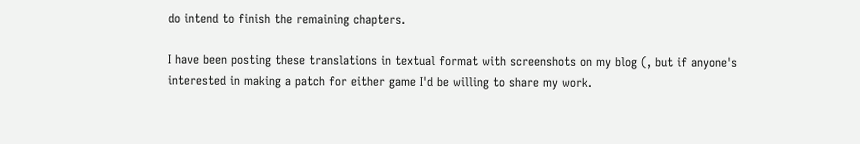do intend to finish the remaining chapters.

I have been posting these translations in textual format with screenshots on my blog (, but if anyone's interested in making a patch for either game I'd be willing to share my work.